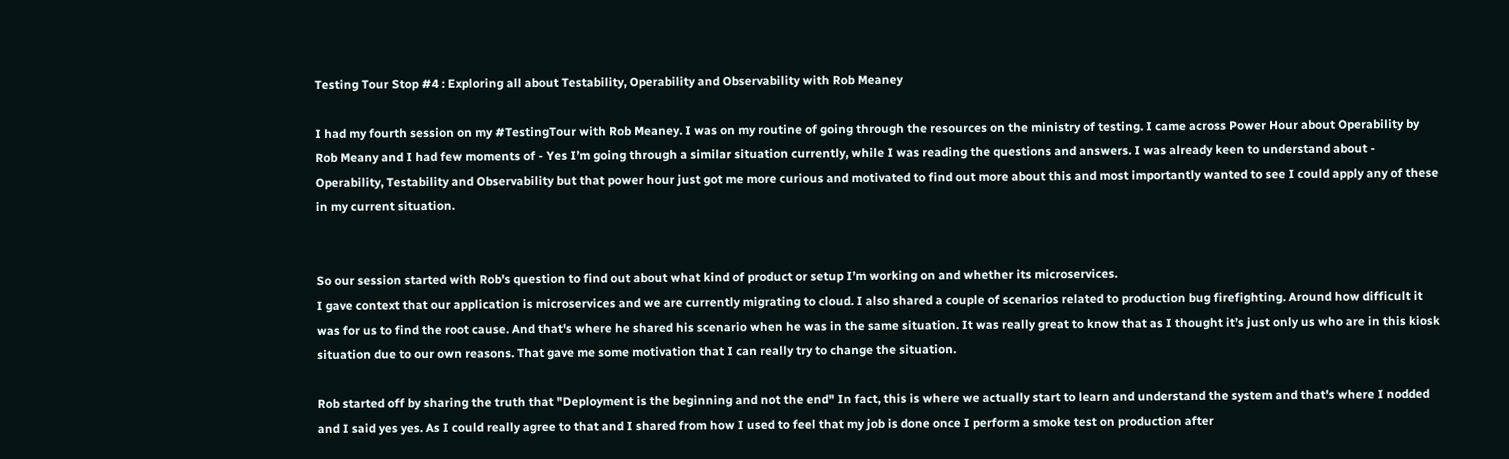Testing Tour Stop #4 : Exploring all about Testability, Operability and Observability with Rob Meaney

I had my fourth session on my #TestingTour with Rob Meaney. I was on my routine of going through the resources on the ministry of testing. I came across Power Hour about Operability by Rob Meany and I had few moments of - Yes I’m going through a similar situation currently, while I was reading the questions and answers. I was already keen to understand about - Operability, Testability and Observability but that power hour just got me more curious and motivated to find out more about this and most importantly wanted to see I could apply any of these in my current situation.


So our session started with Rob's question to find out about what kind of product or setup I’m working on and whether its microservices.
I gave context that our application is microservices and we are currently migrating to cloud. I also shared a couple of scenarios related to production bug firefighting. Around how difficult it was for us to find the root cause. And that's where he shared his scenario when he was in the same situation. It was really great to know that as I thought it’s just only us who are in this kiosk situation due to our own reasons. That gave me some motivation that I can really try to change the situation.

Rob started off by sharing the truth that "Deployment is the beginning and not the end" In fact, this is where we actually start to learn and understand the system and that's where I nodded and I said yes yes. As I could really agree to that and I shared from how I used to feel that my job is done once I perform a smoke test on production after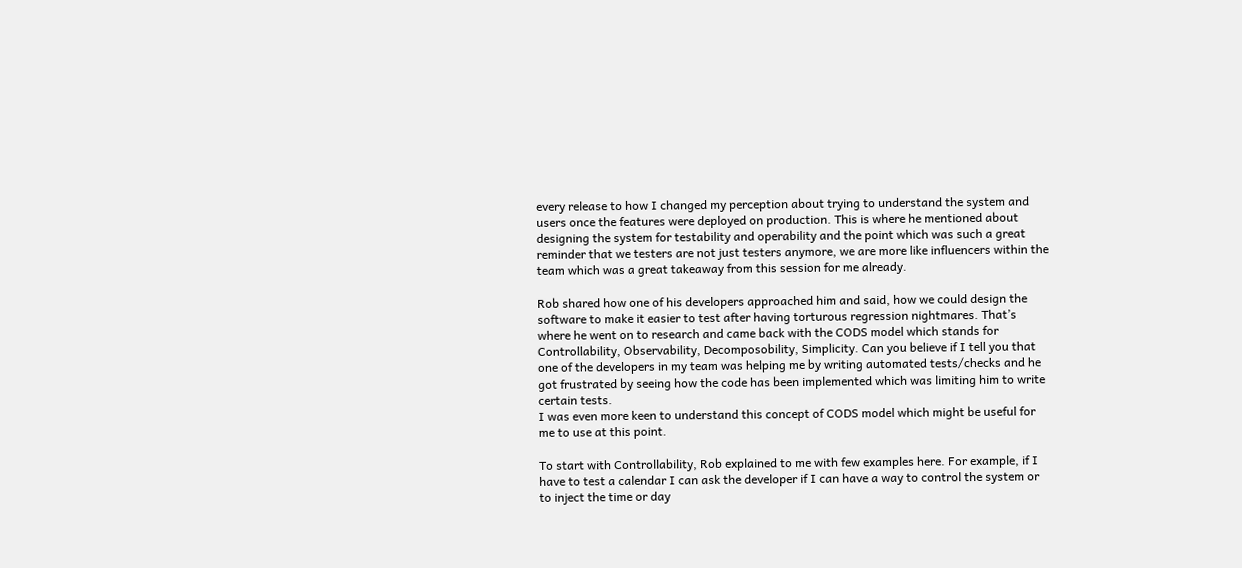every release to how I changed my perception about trying to understand the system and users once the features were deployed on production. This is where he mentioned about designing the system for testability and operability and the point which was such a great reminder that we testers are not just testers anymore, we are more like influencers within the team which was a great takeaway from this session for me already.

Rob shared how one of his developers approached him and said, how we could design the software to make it easier to test after having torturous regression nightmares. That’s where he went on to research and came back with the CODS model which stands for Controllability, Observability, Decomposobility, Simplicity. Can you believe if I tell you that one of the developers in my team was helping me by writing automated tests/checks and he got frustrated by seeing how the code has been implemented which was limiting him to write certain tests.
I was even more keen to understand this concept of CODS model which might be useful for me to use at this point.

To start with Controllability, Rob explained to me with few examples here. For example, if I have to test a calendar I can ask the developer if I can have a way to control the system or to inject the time or day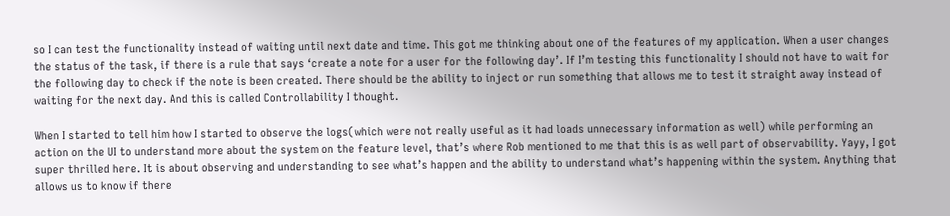so I can test the functionality instead of waiting until next date and time. This got me thinking about one of the features of my application. When a user changes the status of the task, if there is a rule that says ‘create a note for a user for the following day’. If I’m testing this functionality I should not have to wait for the following day to check if the note is been created. There should be the ability to inject or run something that allows me to test it straight away instead of waiting for the next day. And this is called Controllability I thought.

When I started to tell him how I started to observe the logs(which were not really useful as it had loads unnecessary information as well) while performing an action on the UI to understand more about the system on the feature level, that’s where Rob mentioned to me that this is as well part of observability. Yayy, I got super thrilled here. It is about observing and understanding to see what’s happen and the ability to understand what’s happening within the system. Anything that allows us to know if there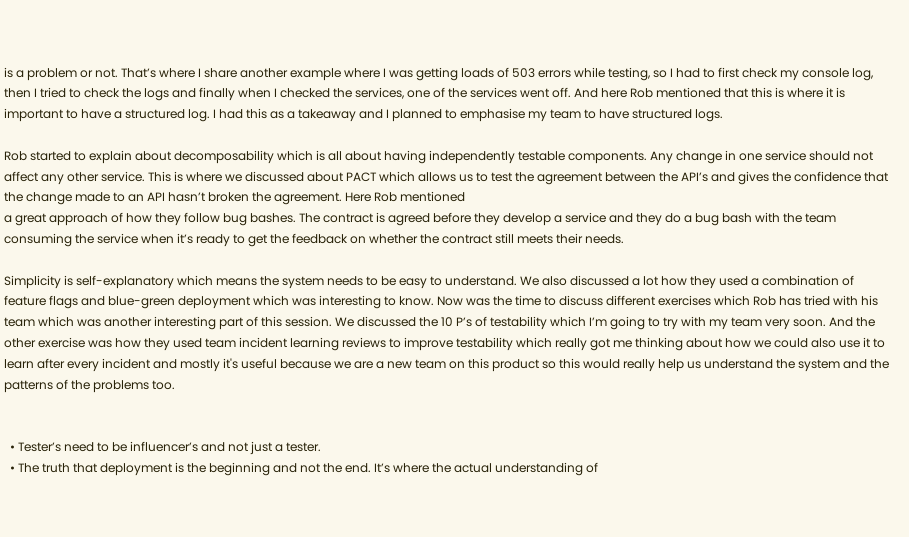is a problem or not. That’s where I share another example where I was getting loads of 503 errors while testing, so I had to first check my console log, then I tried to check the logs and finally when I checked the services, one of the services went off. And here Rob mentioned that this is where it is important to have a structured log. I had this as a takeaway and I planned to emphasise my team to have structured logs.

Rob started to explain about decomposability which is all about having independently testable components. Any change in one service should not affect any other service. This is where we discussed about PACT which allows us to test the agreement between the API’s and gives the confidence that the change made to an API hasn’t broken the agreement. Here Rob mentioned
a great approach of how they follow bug bashes. The contract is agreed before they develop a service and they do a bug bash with the team consuming the service when it’s ready to get the feedback on whether the contract still meets their needs.

Simplicity is self-explanatory which means the system needs to be easy to understand. We also discussed a lot how they used a combination of feature flags and blue-green deployment which was interesting to know. Now was the time to discuss different exercises which Rob has tried with his team which was another interesting part of this session. We discussed the 10 P’s of testability which I’m going to try with my team very soon. And the other exercise was how they used team incident learning reviews to improve testability which really got me thinking about how we could also use it to learn after every incident and mostly it's useful because we are a new team on this product so this would really help us understand the system and the patterns of the problems too.


  • Tester’s need to be influencer’s and not just a tester.
  • The truth that deployment is the beginning and not the end. It’s where the actual understanding of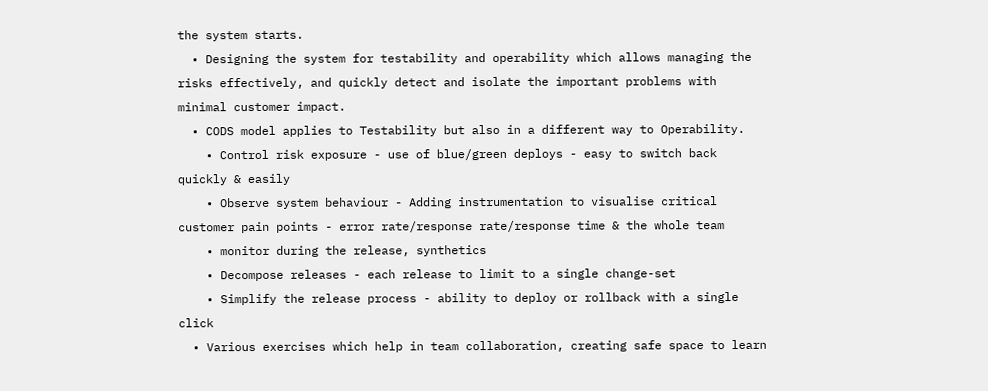the system starts.
  • Designing the system for testability and operability which allows managing the risks effectively, and quickly detect and isolate the important problems with minimal customer impact.
  • CODS model applies to Testability but also in a different way to Operability.
    • Control risk exposure - use of blue/green deploys - easy to switch back quickly & easily
    • Observe system behaviour - Adding instrumentation to visualise critical customer pain points - error rate/response rate/response time & the whole team
    • monitor during the release, synthetics
    • Decompose releases - each release to limit to a single change-set
    • Simplify the release process - ability to deploy or rollback with a single click
  • Various exercises which help in team collaboration, creating safe space to learn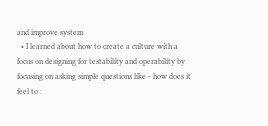and improve system
  • I learned about how to create a culture with a focus on designing for testability and operability by focusing on asking simple questions like - how does it feel to :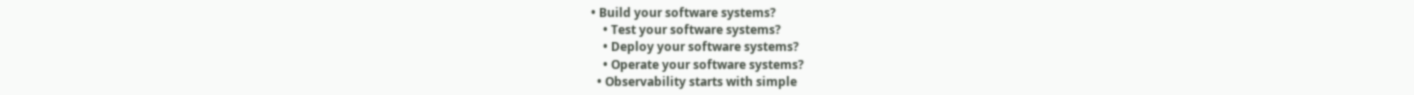• Build your software systems?
    • Test your software systems?
    • Deploy your software systems?
    • Operate your software systems?
  • Observability starts with simple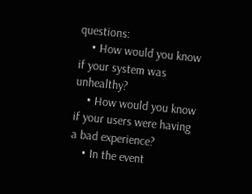questions:
    • How would you know if your system was unhealthy?
    • How would you know if your users were having a bad experience?
    • In the event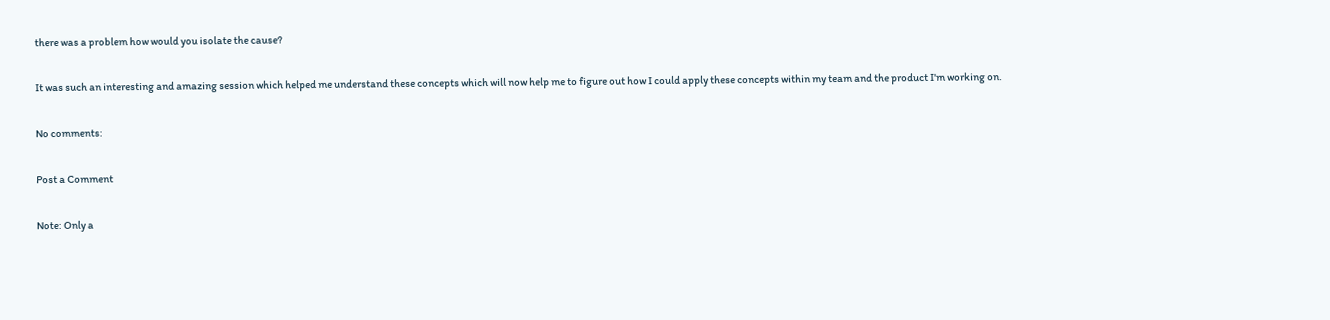there was a problem how would you isolate the cause?

It was such an interesting and amazing session which helped me understand these concepts which will now help me to figure out how I could apply these concepts within my team and the product I'm working on.

No comments:

Post a Comment

Note: Only a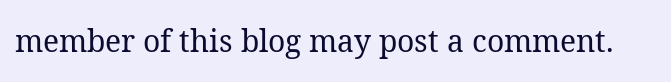member of this blog may post a comment.